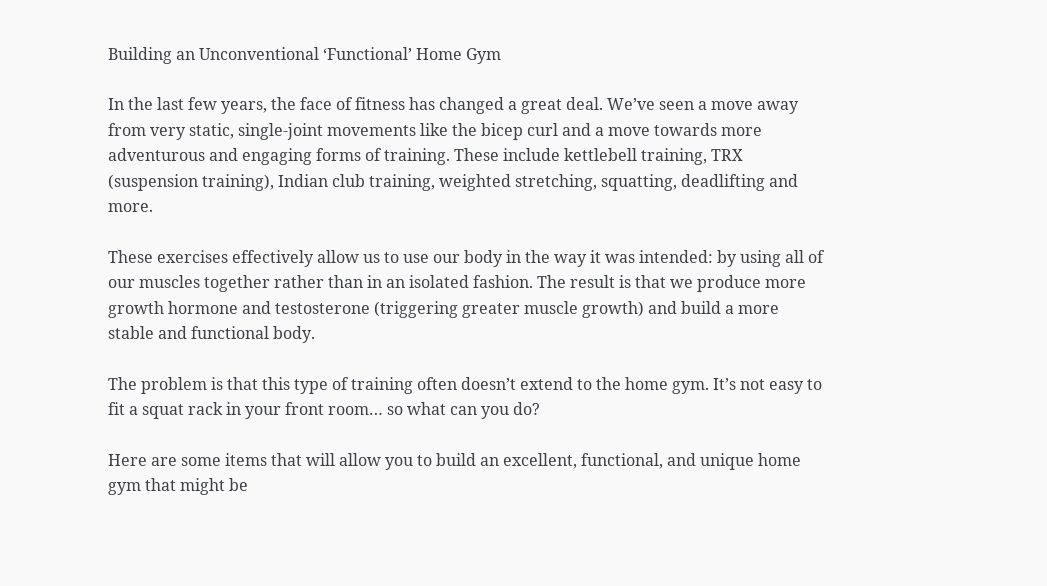Building an Unconventional ‘Functional’ Home Gym

In the last few years, the face of fitness has changed a great deal. We’ve seen a move away from very static, single-joint movements like the bicep curl and a move towards more adventurous and engaging forms of training. These include kettlebell training, TRX (suspension training), Indian club training, weighted stretching, squatting, deadlifting and more.

These exercises effectively allow us to use our body in the way it was intended: by using all of our muscles together rather than in an isolated fashion. The result is that we produce more growth hormone and testosterone (triggering greater muscle growth) and build a more stable and functional body.

The problem is that this type of training often doesn’t extend to the home gym. It’s not easy to fit a squat rack in your front room… so what can you do?

Here are some items that will allow you to build an excellent, functional, and unique home gym that might be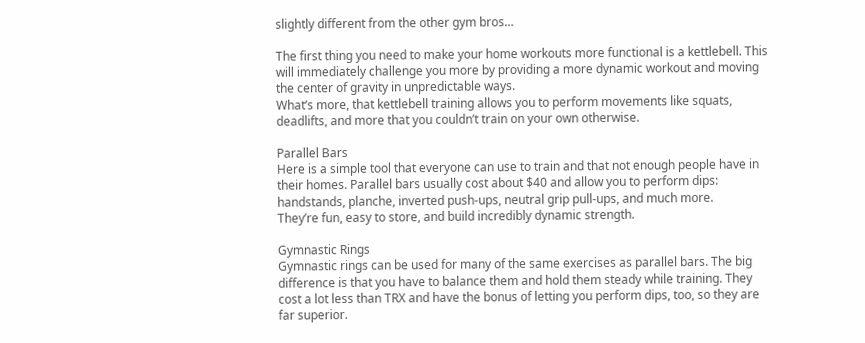slightly different from the other gym bros…

The first thing you need to make your home workouts more functional is a kettlebell. This will immediately challenge you more by providing a more dynamic workout and moving the center of gravity in unpredictable ways.
What’s more, that kettlebell training allows you to perform movements like squats, deadlifts, and more that you couldn’t train on your own otherwise.

Parallel Bars
Here is a simple tool that everyone can use to train and that not enough people have in their homes. Parallel bars usually cost about $40 and allow you to perform dips: handstands, planche, inverted push-ups, neutral grip pull-ups, and much more.
They’re fun, easy to store, and build incredibly dynamic strength.

Gymnastic Rings
Gymnastic rings can be used for many of the same exercises as parallel bars. The big difference is that you have to balance them and hold them steady while training. They cost a lot less than TRX and have the bonus of letting you perform dips, too, so they are far superior.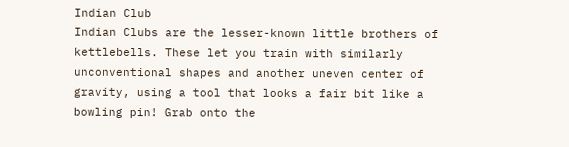Indian Club
Indian Clubs are the lesser-known little brothers of kettlebells. These let you train with similarly unconventional shapes and another uneven center of gravity, using a tool that looks a fair bit like a bowling pin! Grab onto the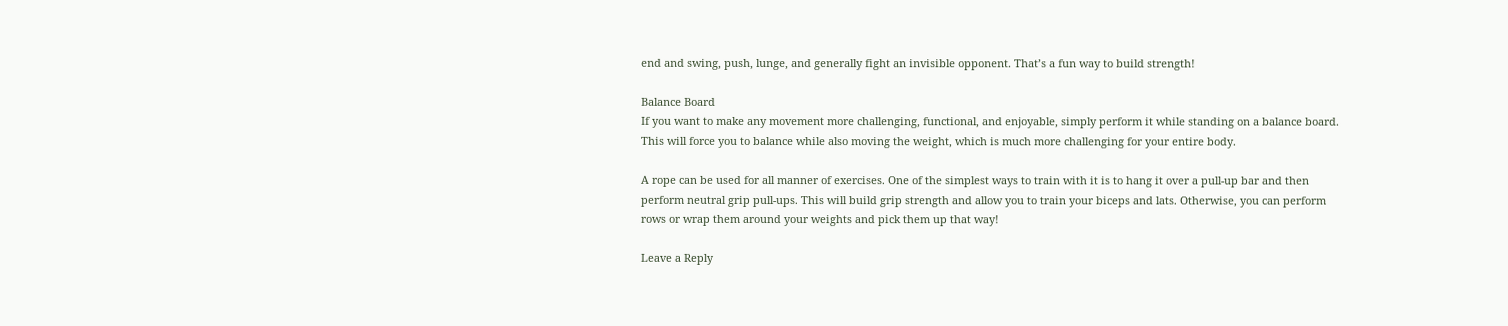end and swing, push, lunge, and generally fight an invisible opponent. That’s a fun way to build strength!

Balance Board
If you want to make any movement more challenging, functional, and enjoyable, simply perform it while standing on a balance board. This will force you to balance while also moving the weight, which is much more challenging for your entire body.

A rope can be used for all manner of exercises. One of the simplest ways to train with it is to hang it over a pull-up bar and then perform neutral grip pull-ups. This will build grip strength and allow you to train your biceps and lats. Otherwise, you can perform rows or wrap them around your weights and pick them up that way!

Leave a Reply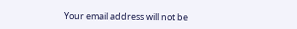Your email address will not be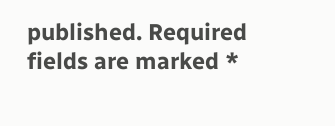published. Required fields are marked *